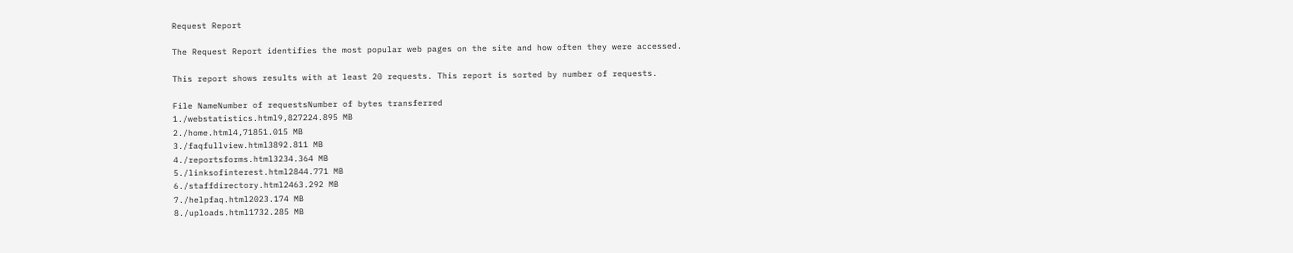Request Report

The Request Report identifies the most popular web pages on the site and how often they were accessed.

This report shows results with at least 20 requests. This report is sorted by number of requests.

File NameNumber of requestsNumber of bytes transferred
1./webstatistics.html9,827224.895 MB
2./home.html4,71851.015 MB
3./faqfullview.html3892.811 MB
4./reportsforms.html3234.364 MB
5./linksofinterest.html2844.771 MB
6./staffdirectory.html2463.292 MB
7./helpfaq.html2023.174 MB
8./uploads.html1732.285 MB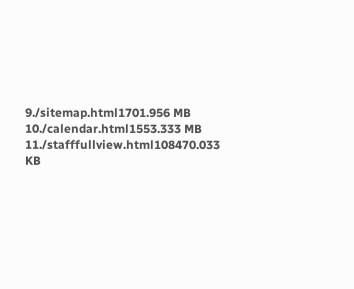9./sitemap.html1701.956 MB
10./calendar.html1553.333 MB
11./stafffullview.html108470.033 KB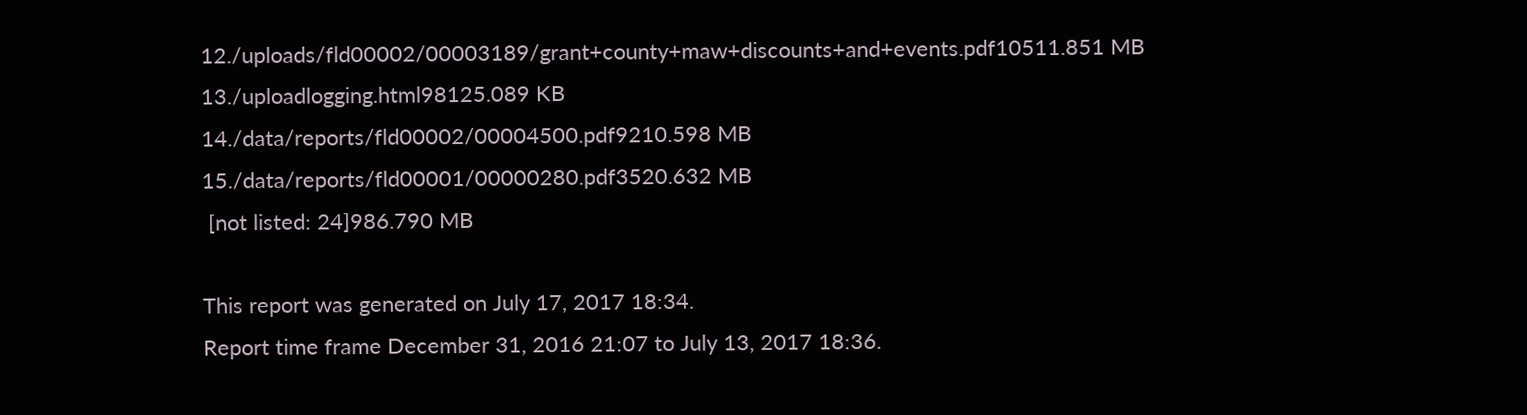12./uploads/fld00002/00003189/grant+county+maw+discounts+and+events.pdf10511.851 MB
13./uploadlogging.html98125.089 KB
14./data/reports/fld00002/00004500.pdf9210.598 MB
15./data/reports/fld00001/00000280.pdf3520.632 MB
 [not listed: 24]986.790 MB

This report was generated on July 17, 2017 18:34.
Report time frame December 31, 2016 21:07 to July 13, 2017 18:36.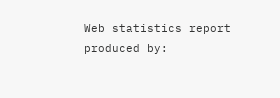Web statistics report produced by: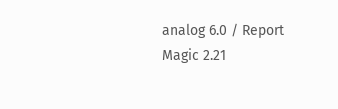analog 6.0 / Report Magic 2.21